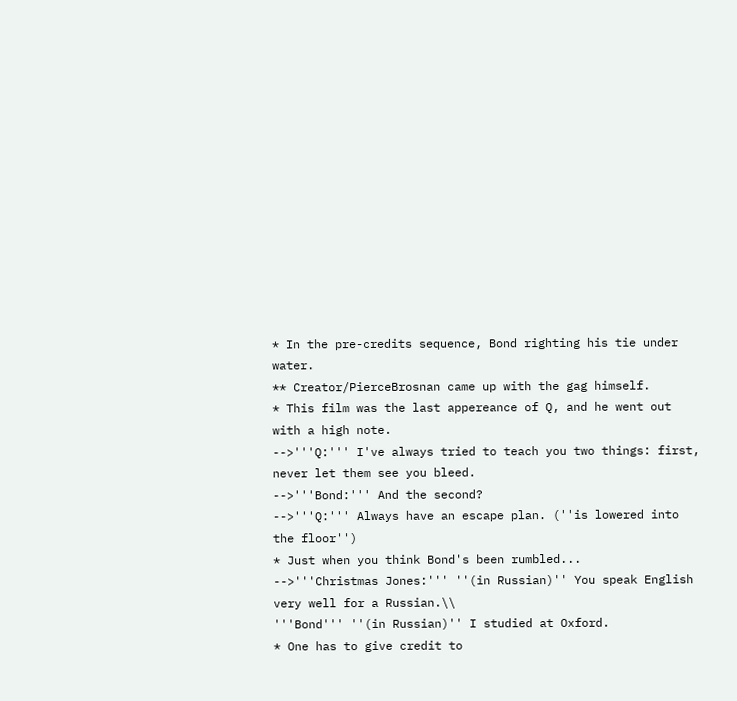* In the pre-credits sequence, Bond righting his tie under water.
** Creator/PierceBrosnan came up with the gag himself.
* This film was the last appereance of Q, and he went out with a high note.
-->'''Q:''' I've always tried to teach you two things: first, never let them see you bleed.
-->'''Bond:''' And the second?
-->'''Q:''' Always have an escape plan. (''is lowered into the floor'')
* Just when you think Bond's been rumbled...
-->'''Christmas Jones:''' ''(in Russian)'' You speak English very well for a Russian.\\
'''Bond''' ''(in Russian)'' I studied at Oxford.
* One has to give credit to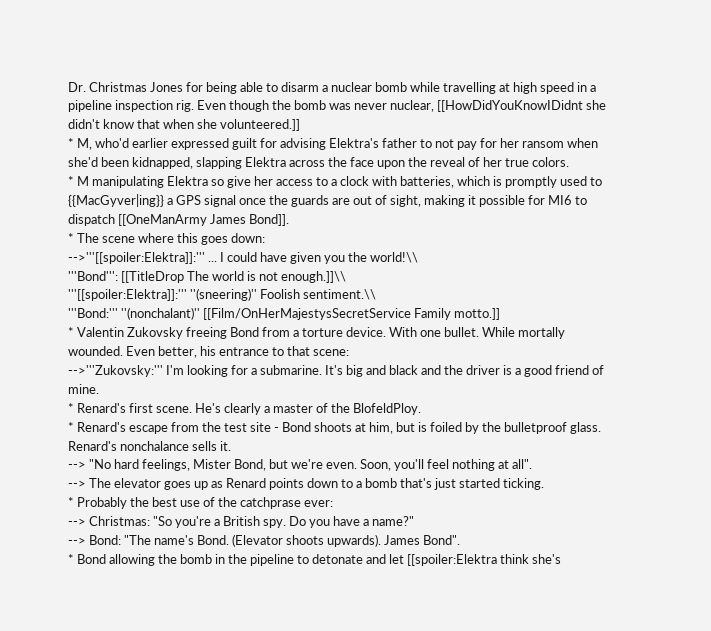Dr. Christmas Jones for being able to disarm a nuclear bomb while travelling at high speed in a pipeline inspection rig. Even though the bomb was never nuclear, [[HowDidYouKnowIDidnt she didn't know that when she volunteered.]]
* M, who'd earlier expressed guilt for advising Elektra's father to not pay for her ransom when she'd been kidnapped, slapping Elektra across the face upon the reveal of her true colors.
* M manipulating Elektra so give her access to a clock with batteries, which is promptly used to {{MacGyver|ing}} a GPS signal once the guards are out of sight, making it possible for MI6 to dispatch [[OneManArmy James Bond]].
* The scene where this goes down:
-->'''[[spoiler:Elektra]]:''' ... I could have given you the world!\\
'''Bond''': [[TitleDrop The world is not enough.]]\\
'''[[spoiler:Elektra]]:''' ''(sneering)'' Foolish sentiment.\\
'''Bond:''' ''(nonchalant)'' [[Film/OnHerMajestysSecretService Family motto.]]
* Valentin Zukovsky freeing Bond from a torture device. With one bullet. While mortally wounded. Even better, his entrance to that scene:
-->'''Zukovsky:''' I'm looking for a submarine. It's big and black and the driver is a good friend of mine.
* Renard's first scene. He's clearly a master of the BlofeldPloy.
* Renard's escape from the test site - Bond shoots at him, but is foiled by the bulletproof glass. Renard's nonchalance sells it.
--> "No hard feelings, Mister Bond, but we're even. Soon, you'll feel nothing at all".
--> The elevator goes up as Renard points down to a bomb that's just started ticking.
* Probably the best use of the catchprase ever:
--> Christmas: "So you're a British spy. Do you have a name?"
--> Bond: "The name's Bond. (Elevator shoots upwards). James Bond".
* Bond allowing the bomb in the pipeline to detonate and let [[spoiler:Elektra think she's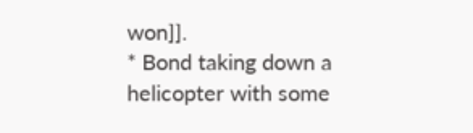won]].
* Bond taking down a helicopter with some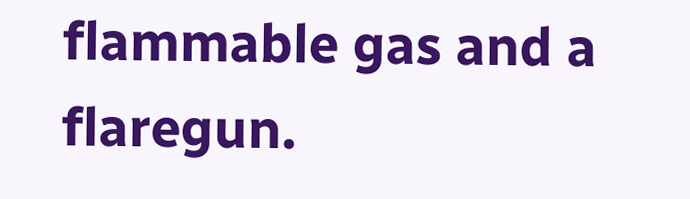flammable gas and a flaregun.